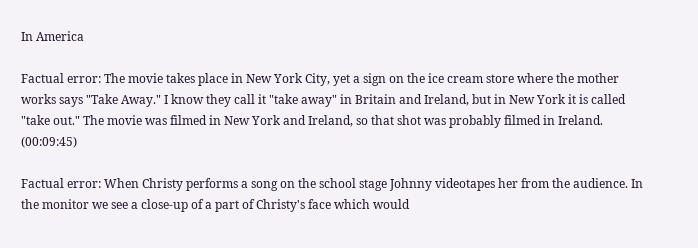In America

Factual error: The movie takes place in New York City, yet a sign on the ice cream store where the mother works says "Take Away." I know they call it "take away" in Britain and Ireland, but in New York it is called "take out." The movie was filmed in New York and Ireland, so that shot was probably filmed in Ireland. (00:09:45)

Factual error: When Christy performs a song on the school stage Johnny videotapes her from the audience. In the monitor we see a close-up of a part of Christy's face which would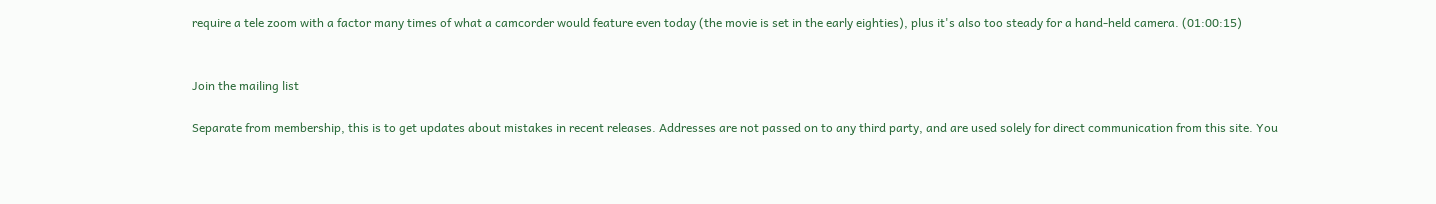require a tele zoom with a factor many times of what a camcorder would feature even today (the movie is set in the early eighties), plus it's also too steady for a hand-held camera. (01:00:15)


Join the mailing list

Separate from membership, this is to get updates about mistakes in recent releases. Addresses are not passed on to any third party, and are used solely for direct communication from this site. You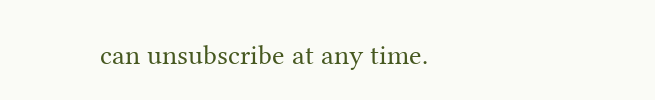can unsubscribe at any time.